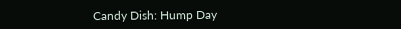Candy Dish: Hump Day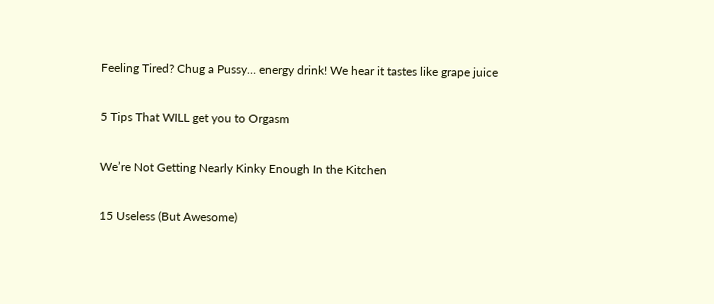Feeling Tired? Chug a Pussy… energy drink! We hear it tastes like grape juice

5 Tips That WILL get you to Orgasm

We’re Not Getting Nearly Kinky Enough In the Kitchen

15 Useless (But Awesome)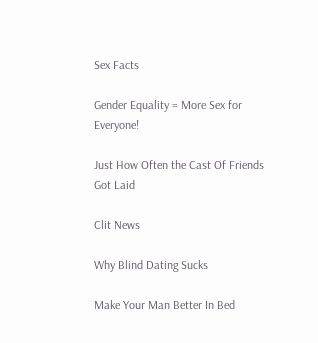Sex Facts

Gender Equality = More Sex for Everyone!

Just How Often the Cast Of Friends Got Laid

Clit News

Why Blind Dating Sucks

Make Your Man Better In Bed